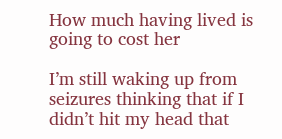How much having lived is going to cost her

I’m still waking up from seizures thinking that if I didn’t hit my head that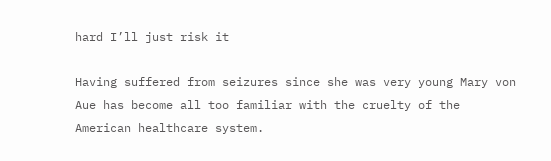hard I’ll just risk it

Having suffered from seizures since she was very young Mary von Aue has become all too familiar with the cruelty of the American healthcare system.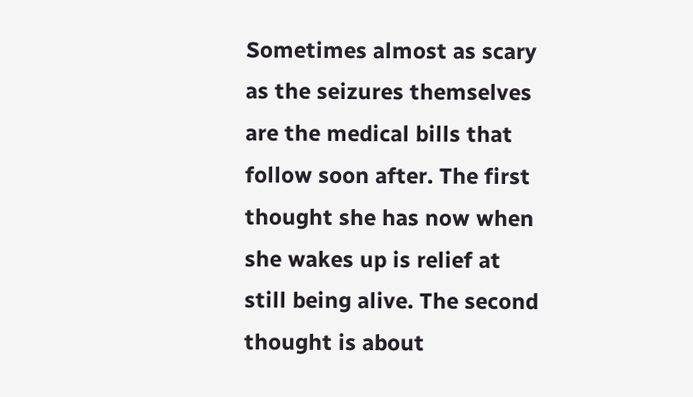Sometimes almost as scary as the seizures themselves are the medical bills that follow soon after. The first thought she has now when she wakes up is relief at still being alive. The second thought is about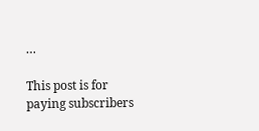…

This post is for paying subscribers